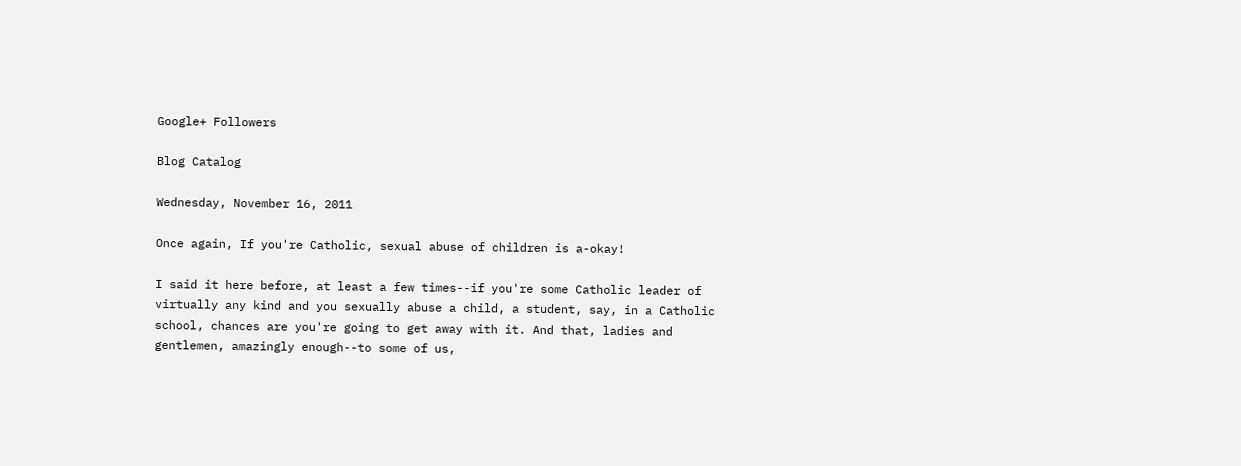Google+ Followers

Blog Catalog

Wednesday, November 16, 2011

Once again, If you're Catholic, sexual abuse of children is a-okay!

I said it here before, at least a few times--if you're some Catholic leader of virtually any kind and you sexually abuse a child, a student, say, in a Catholic school, chances are you're going to get away with it. And that, ladies and gentlemen, amazingly enough--to some of us,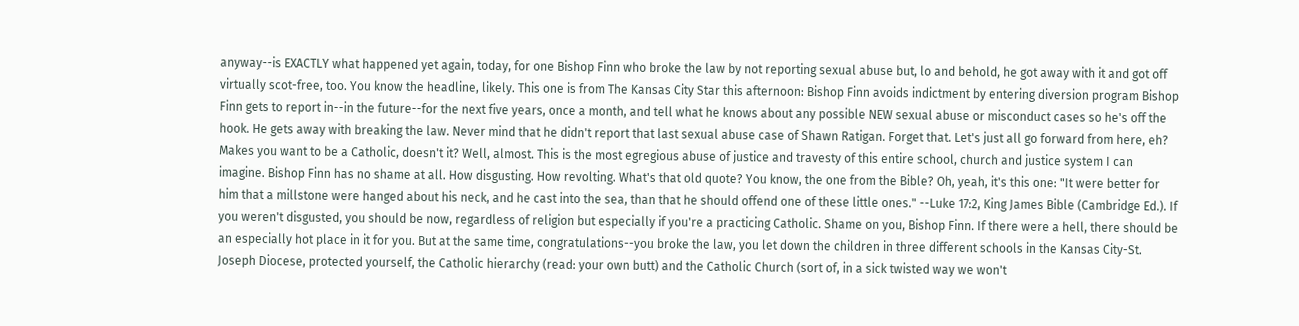anyway--is EXACTLY what happened yet again, today, for one Bishop Finn who broke the law by not reporting sexual abuse but, lo and behold, he got away with it and got off virtually scot-free, too. You know the headline, likely. This one is from The Kansas City Star this afternoon: Bishop Finn avoids indictment by entering diversion program Bishop Finn gets to report in--in the future--for the next five years, once a month, and tell what he knows about any possible NEW sexual abuse or misconduct cases so he's off the hook. He gets away with breaking the law. Never mind that he didn't report that last sexual abuse case of Shawn Ratigan. Forget that. Let's just all go forward from here, eh? Makes you want to be a Catholic, doesn't it? Well, almost. This is the most egregious abuse of justice and travesty of this entire school, church and justice system I can imagine. Bishop Finn has no shame at all. How disgusting. How revolting. What's that old quote? You know, the one from the Bible? Oh, yeah, it's this one: "It were better for him that a millstone were hanged about his neck, and he cast into the sea, than that he should offend one of these little ones." --Luke 17:2, King James Bible (Cambridge Ed.). If you weren't disgusted, you should be now, regardless of religion but especially if you're a practicing Catholic. Shame on you, Bishop Finn. If there were a hell, there should be an especially hot place in it for you. But at the same time, congratulations--you broke the law, you let down the children in three different schools in the Kansas City-St. Joseph Diocese, protected yourself, the Catholic hierarchy (read: your own butt) and the Catholic Church (sort of, in a sick twisted way we won't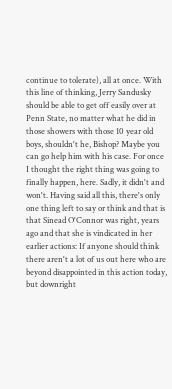continue to tolerate), all at once. With this line of thinking, Jerry Sandusky should be able to get off easily over at Penn State, no matter what he did in those showers with those 10 year old boys, shouldn't he, Bishop? Maybe you can go help him with his case. For once I thought the right thing was going to finally happen, here. Sadly, it didn't and won't. Having said all this, there's only one thing left to say or think and that is that Sinead O'Connor was right, years ago and that she is vindicated in her earlier actions: If anyone should think there aren't a lot of us out here who are beyond disappointed in this action today, but downright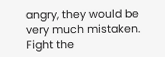angry, they would be very much mistaken. Fight the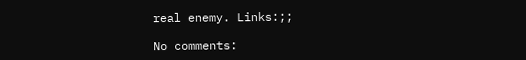real enemy. Links:;;

No comments: